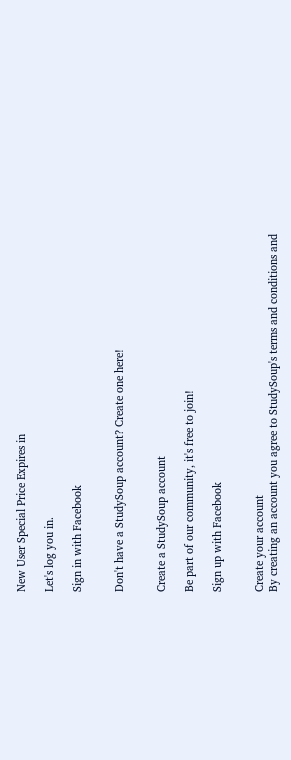New User Special Price Expires in

Let's log you in.

Sign in with Facebook


Don't have a StudySoup account? Create one here!


Create a StudySoup account

Be part of our community, it's free to join!

Sign up with Facebook


Create your account
By creating an account you agree to StudySoup's terms and conditions and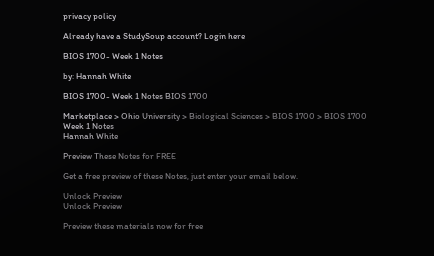privacy policy

Already have a StudySoup account? Login here

BIOS 1700- Week 1 Notes

by: Hannah White

BIOS 1700- Week 1 Notes BIOS 1700

Marketplace > Ohio University > Biological Sciences > BIOS 1700 > BIOS 1700 Week 1 Notes
Hannah White

Preview These Notes for FREE

Get a free preview of these Notes, just enter your email below.

Unlock Preview
Unlock Preview

Preview these materials now for free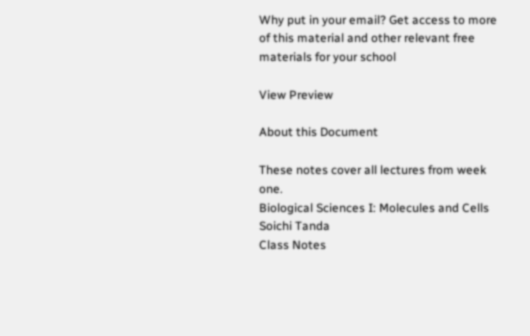Why put in your email? Get access to more of this material and other relevant free materials for your school

View Preview

About this Document

These notes cover all lectures from week one.
Biological Sciences I: Molecules and Cells
Soichi Tanda
Class Notes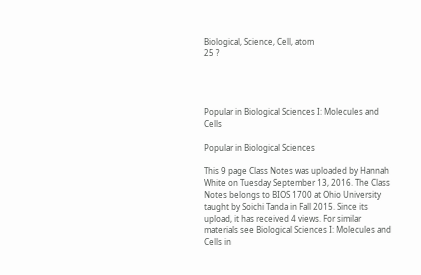Biological, Science, Cell, atom
25 ?




Popular in Biological Sciences I: Molecules and Cells

Popular in Biological Sciences

This 9 page Class Notes was uploaded by Hannah White on Tuesday September 13, 2016. The Class Notes belongs to BIOS 1700 at Ohio University taught by Soichi Tanda in Fall 2015. Since its upload, it has received 4 views. For similar materials see Biological Sciences I: Molecules and Cells in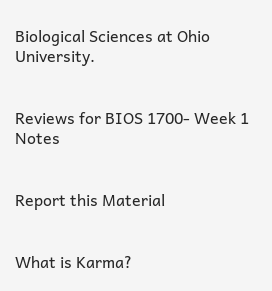Biological Sciences at Ohio University.


Reviews for BIOS 1700- Week 1 Notes


Report this Material


What is Karma?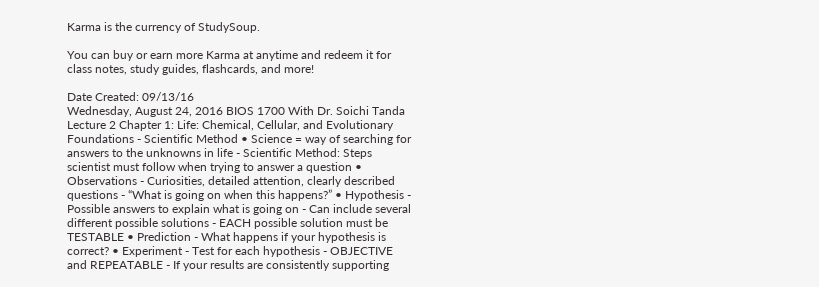Karma is the currency of StudySoup.

You can buy or earn more Karma at anytime and redeem it for class notes, study guides, flashcards, and more!

Date Created: 09/13/16
Wednesday, August 24, 2016 BIOS 1700 With Dr. Soichi Tanda Lecture 2 Chapter 1: Life: Chemical, Cellular, and Evolutionary Foundations - Scientific Method • Science = way of searching for answers to the unknowns in life - Scientific Method: Steps scientist must follow when trying to answer a question • Observations - Curiosities, detailed attention, clearly described questions - “What is going on when this happens?” • Hypothesis - Possible answers to explain what is going on - Can include several different possible solutions - EACH possible solution must be TESTABLE • Prediction - What happens if your hypothesis is correct? • Experiment - Test for each hypothesis - OBJECTIVE and REPEATABLE - If your results are consistently supporting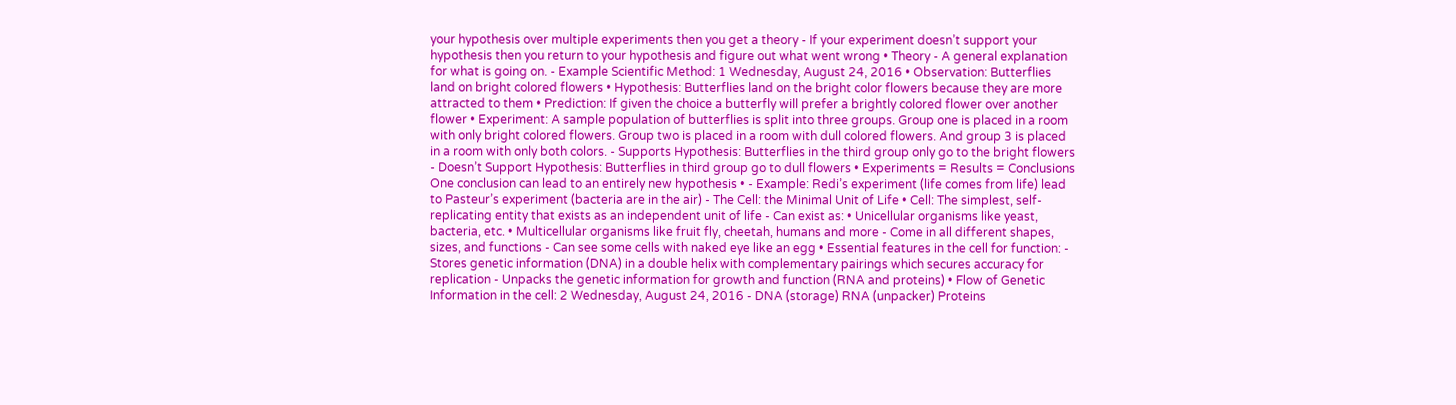your hypothesis over multiple experiments then you get a theory - If your experiment doesn’t support your hypothesis then you return to your hypothesis and figure out what went wrong • Theory - A general explanation for what is going on. - Example Scientific Method: 1 Wednesday, August 24, 2016 • Observation: Butterflies land on bright colored flowers • Hypothesis: Butterflies land on the bright color flowers because they are more attracted to them • Prediction: If given the choice a butterfly will prefer a brightly colored flower over another flower • Experiment: A sample population of butterflies is split into three groups. Group one is placed in a room with only bright colored flowers. Group two is placed in a room with dull colored flowers. And group 3 is placed in a room with only both colors. - Supports Hypothesis: Butterflies in the third group only go to the bright flowers - Doesn’t Support Hypothesis: Butterflies in third group go to dull flowers • Experiments = Results = Conclusions One conclusion can lead to an entirely new hypothesis • - Example: Redi’s experiment (life comes from life) lead to Pasteur’s experiment (bacteria are in the air) - The Cell: the Minimal Unit of Life • Cell: The simplest, self-replicating entity that exists as an independent unit of life - Can exist as: • Unicellular organisms like yeast, bacteria, etc. • Multicellular organisms like fruit fly, cheetah, humans and more - Come in all different shapes, sizes, and functions - Can see some cells with naked eye like an egg • Essential features in the cell for function: - Stores genetic information (DNA) in a double helix with complementary pairings which secures accuracy for replication - Unpacks the genetic information for growth and function (RNA and proteins) • Flow of Genetic Information in the cell: 2 Wednesday, August 24, 2016 - DNA (storage) RNA (unpacker) Proteins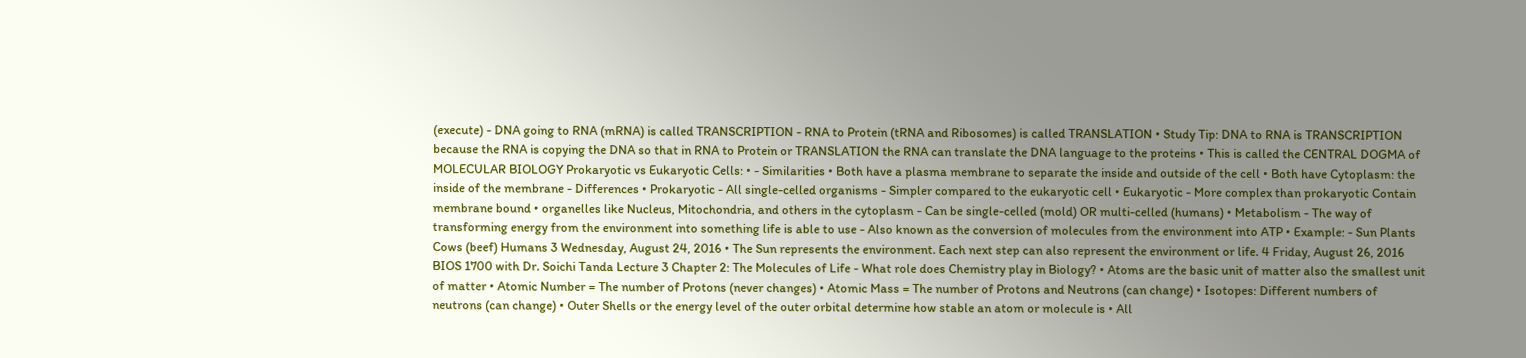(execute) - DNA going to RNA (mRNA) is called TRANSCRIPTION - RNA to Protein (tRNA and Ribosomes) is called TRANSLATION • Study Tip: DNA to RNA is TRANSCRIPTION because the RNA is copying the DNA so that in RNA to Protein or TRANSLATION the RNA can translate the DNA language to the proteins • This is called the CENTRAL DOGMA of MOLECULAR BIOLOGY Prokaryotic vs Eukaryotic Cells: • - Similarities • Both have a plasma membrane to separate the inside and outside of the cell • Both have Cytoplasm: the inside of the membrane - Differences • Prokaryotic - All single-celled organisms - Simpler compared to the eukaryotic cell • Eukaryotic - More complex than prokaryotic Contain membrane bound • organelles like Nucleus, Mitochondria, and others in the cytoplasm - Can be single-celled (mold) OR multi-celled (humans) • Metabolism - The way of transforming energy from the environment into something life is able to use - Also known as the conversion of molecules from the environment into ATP • Example: - Sun Plants Cows (beef) Humans 3 Wednesday, August 24, 2016 • The Sun represents the environment. Each next step can also represent the environment or life. 4 Friday, August 26, 2016 BIOS 1700 with Dr. Soichi Tanda Lecture 3 Chapter 2: The Molecules of Life - What role does Chemistry play in Biology? • Atoms are the basic unit of matter also the smallest unit of matter • Atomic Number = The number of Protons (never changes) • Atomic Mass = The number of Protons and Neutrons (can change) • Isotopes: Different numbers of neutrons (can change) • Outer Shells or the energy level of the outer orbital determine how stable an atom or molecule is • All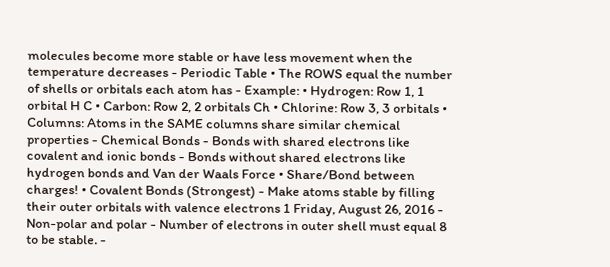molecules become more stable or have less movement when the temperature decreases - Periodic Table • The ROWS equal the number of shells or orbitals each atom has - Example: • Hydrogen: Row 1, 1 orbital H C • Carbon: Row 2, 2 orbitals Ch • Chlorine: Row 3, 3 orbitals • Columns: Atoms in the SAME columns share similar chemical properties - Chemical Bonds - Bonds with shared electrons like covalent and ionic bonds - Bonds without shared electrons like hydrogen bonds and Van der Waals Force • Share/Bond between charges! • Covalent Bonds (Strongest) - Make atoms stable by filling their outer orbitals with valence electrons 1 Friday, August 26, 2016 - Non-polar and polar - Number of electrons in outer shell must equal 8 to be stable. -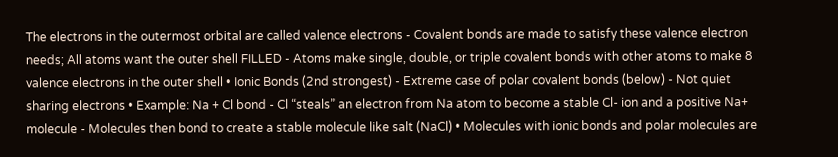The electrons in the outermost orbital are called valence electrons - Covalent bonds are made to satisfy these valence electron needs; All atoms want the outer shell FILLED - Atoms make single, double, or triple covalent bonds with other atoms to make 8 valence electrons in the outer shell • Ionic Bonds (2nd strongest) - Extreme case of polar covalent bonds (below) - Not quiet sharing electrons • Example: Na + Cl bond - Cl “steals” an electron from Na atom to become a stable Cl- ion and a positive Na+ molecule - Molecules then bond to create a stable molecule like salt (NaCl) • Molecules with ionic bonds and polar molecules are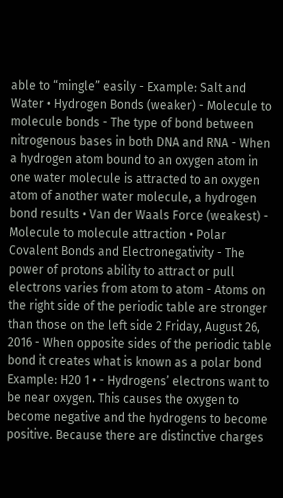able to “mingle” easily - Example: Salt and Water • Hydrogen Bonds (weaker) - Molecule to molecule bonds - The type of bond between nitrogenous bases in both DNA and RNA - When a hydrogen atom bound to an oxygen atom in one water molecule is attracted to an oxygen atom of another water molecule, a hydrogen bond results • Van der Waals Force (weakest) - Molecule to molecule attraction • Polar Covalent Bonds and Electronegativity - The power of protons ability to attract or pull electrons varies from atom to atom - Atoms on the right side of the periodic table are stronger than those on the left side 2 Friday, August 26, 2016 - When opposite sides of the periodic table bond it creates what is known as a polar bond Example: H20 1 • - Hydrogens’ electrons want to be near oxygen. This causes the oxygen to become negative and the hydrogens to become positive. Because there are distinctive charges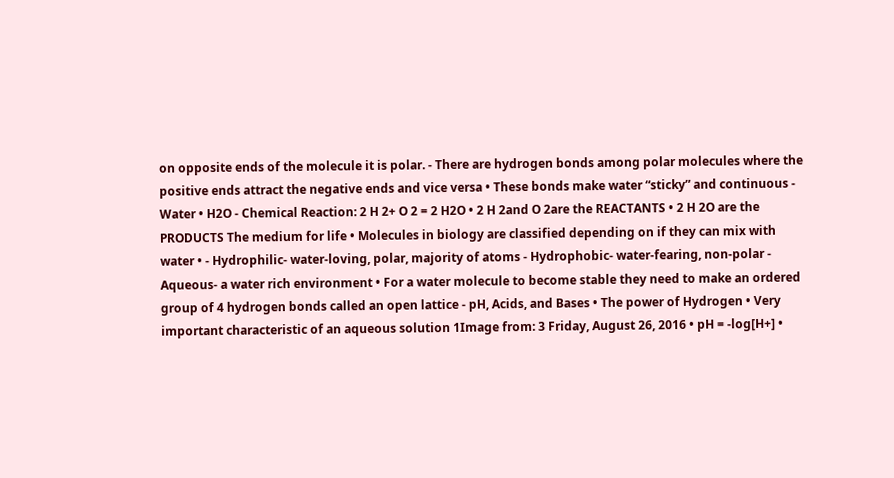on opposite ends of the molecule it is polar. - There are hydrogen bonds among polar molecules where the positive ends attract the negative ends and vice versa • These bonds make water “sticky” and continuous - Water • H2O - Chemical Reaction: 2 H 2+ O 2 = 2 H2O • 2 H 2and O 2are the REACTANTS • 2 H 2O are the PRODUCTS The medium for life • Molecules in biology are classified depending on if they can mix with water • - Hydrophilic- water-loving, polar, majority of atoms - Hydrophobic- water-fearing, non-polar - Aqueous- a water rich environment • For a water molecule to become stable they need to make an ordered group of 4 hydrogen bonds called an open lattice - pH, Acids, and Bases • The power of Hydrogen • Very important characteristic of an aqueous solution 1Image from: 3 Friday, August 26, 2016 • pH = -log[H+] •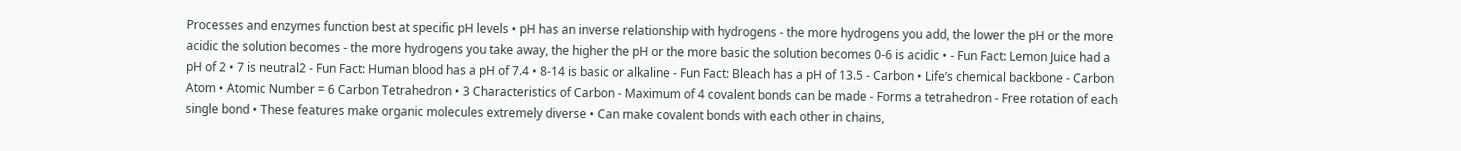Processes and enzymes function best at specific pH levels • pH has an inverse relationship with hydrogens - the more hydrogens you add, the lower the pH or the more acidic the solution becomes - the more hydrogens you take away, the higher the pH or the more basic the solution becomes 0-6 is acidic • - Fun Fact: Lemon Juice had a pH of 2 • 7 is neutral2 - Fun Fact: Human blood has a pH of 7.4 • 8-14 is basic or alkaline - Fun Fact: Bleach has a pH of 13.5 - Carbon • Life’s chemical backbone - Carbon Atom • Atomic Number = 6 Carbon Tetrahedron • 3 Characteristics of Carbon - Maximum of 4 covalent bonds can be made - Forms a tetrahedron - Free rotation of each single bond • These features make organic molecules extremely diverse • Can make covalent bonds with each other in chains,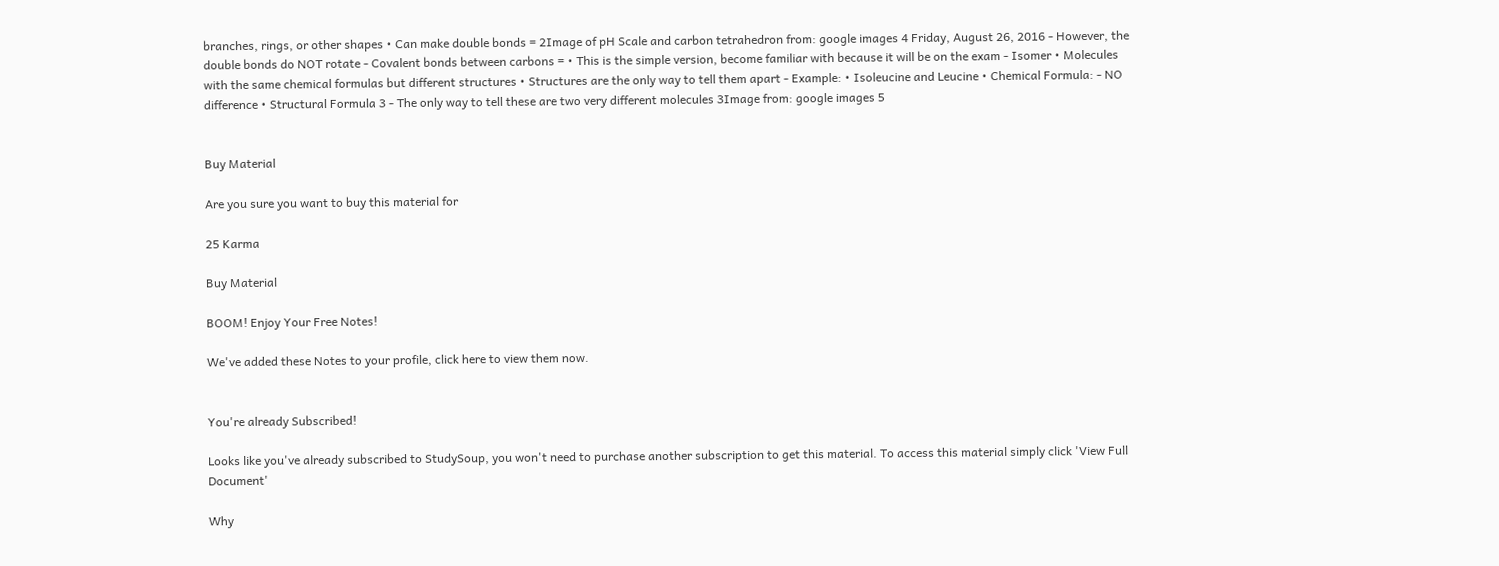branches, rings, or other shapes • Can make double bonds = 2Image of pH Scale and carbon tetrahedron from: google images 4 Friday, August 26, 2016 - However, the double bonds do NOT rotate - Covalent bonds between carbons = • This is the simple version, become familiar with because it will be on the exam - Isomer • Molecules with the same chemical formulas but different structures • Structures are the only way to tell them apart - Example: • Isoleucine and Leucine • Chemical Formula: - NO difference • Structural Formula 3 - The only way to tell these are two very different molecules 3Image from: google images 5


Buy Material

Are you sure you want to buy this material for

25 Karma

Buy Material

BOOM! Enjoy Your Free Notes!

We've added these Notes to your profile, click here to view them now.


You're already Subscribed!

Looks like you've already subscribed to StudySoup, you won't need to purchase another subscription to get this material. To access this material simply click 'View Full Document'

Why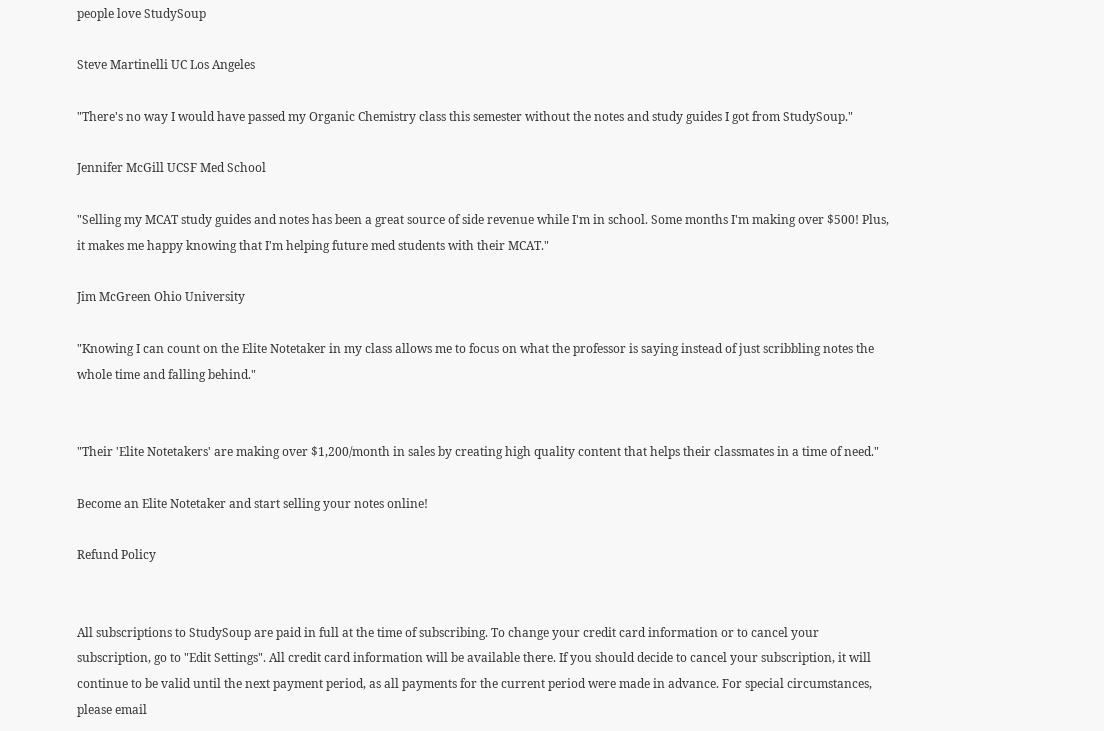people love StudySoup

Steve Martinelli UC Los Angeles

"There's no way I would have passed my Organic Chemistry class this semester without the notes and study guides I got from StudySoup."

Jennifer McGill UCSF Med School

"Selling my MCAT study guides and notes has been a great source of side revenue while I'm in school. Some months I'm making over $500! Plus, it makes me happy knowing that I'm helping future med students with their MCAT."

Jim McGreen Ohio University

"Knowing I can count on the Elite Notetaker in my class allows me to focus on what the professor is saying instead of just scribbling notes the whole time and falling behind."


"Their 'Elite Notetakers' are making over $1,200/month in sales by creating high quality content that helps their classmates in a time of need."

Become an Elite Notetaker and start selling your notes online!

Refund Policy


All subscriptions to StudySoup are paid in full at the time of subscribing. To change your credit card information or to cancel your subscription, go to "Edit Settings". All credit card information will be available there. If you should decide to cancel your subscription, it will continue to be valid until the next payment period, as all payments for the current period were made in advance. For special circumstances, please email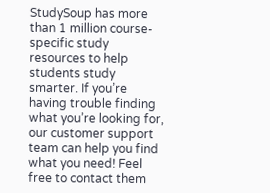StudySoup has more than 1 million course-specific study resources to help students study smarter. If you’re having trouble finding what you’re looking for, our customer support team can help you find what you need! Feel free to contact them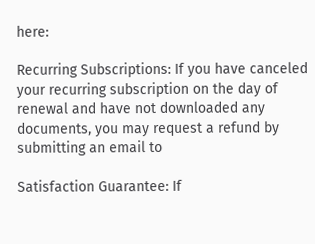here:

Recurring Subscriptions: If you have canceled your recurring subscription on the day of renewal and have not downloaded any documents, you may request a refund by submitting an email to

Satisfaction Guarantee: If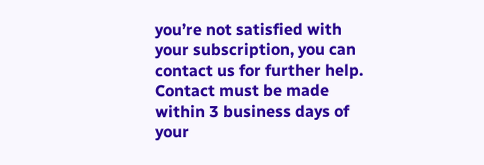you’re not satisfied with your subscription, you can contact us for further help. Contact must be made within 3 business days of your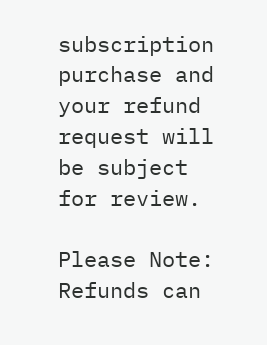subscription purchase and your refund request will be subject for review.

Please Note: Refunds can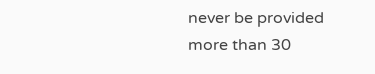never be provided more than 30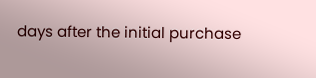days after the initial purchase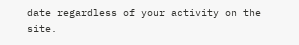date regardless of your activity on the site.